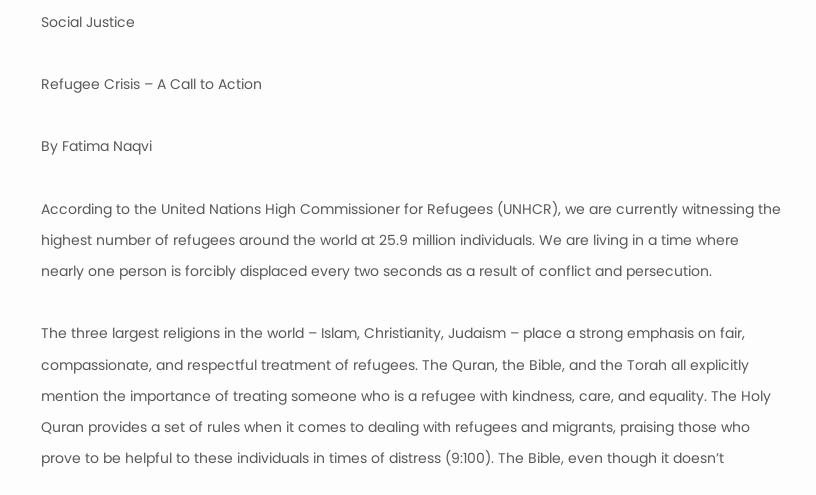Social Justice

Refugee Crisis – A Call to Action

By Fatima Naqvi

According to the United Nations High Commissioner for Refugees (UNHCR), we are currently witnessing the highest number of refugees around the world at 25.9 million individuals. We are living in a time where nearly one person is forcibly displaced every two seconds as a result of conflict and persecution.

The three largest religions in the world – Islam, Christianity, Judaism – place a strong emphasis on fair, compassionate, and respectful treatment of refugees. The Quran, the Bible, and the Torah all explicitly mention the importance of treating someone who is a refugee with kindness, care, and equality. The Holy Quran provides a set of rules when it comes to dealing with refugees and migrants, praising those who prove to be helpful to these individuals in times of distress (9:100). The Bible, even though it doesn’t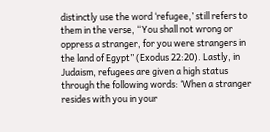distinctly use the word ‘refugee,’ still refers to them in the verse, “You shall not wrong or oppress a stranger, for you were strangers in the land of Egypt” (Exodus 22:20). Lastly, in Judaism, refugees are given a high status through the following words: ‘When a stranger resides with you in your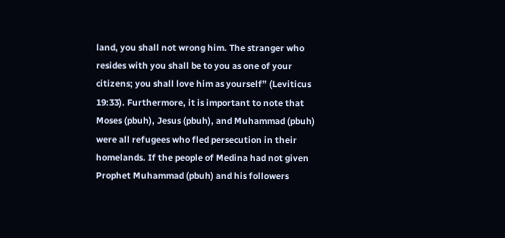land, you shall not wrong him. The stranger who resides with you shall be to you as one of your citizens; you shall love him as yourself” (Leviticus 19:33). Furthermore, it is important to note that Moses (pbuh), Jesus (pbuh), and Muhammad (pbuh) were all refugees who fled persecution in their homelands. If the people of Medina had not given Prophet Muhammad (pbuh) and his followers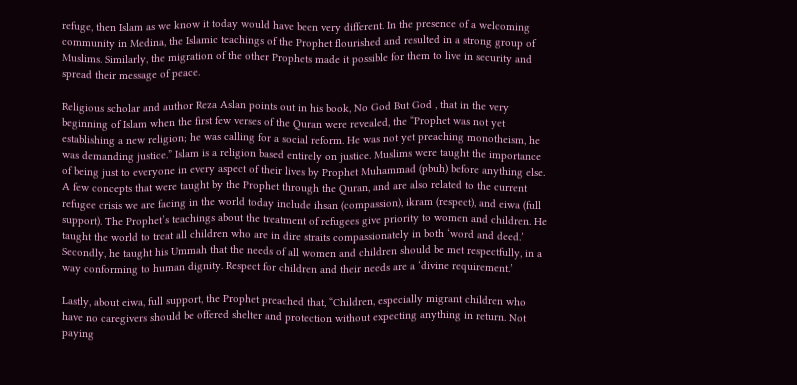refuge, then Islam as we know it today would have been very different. In the presence of a welcoming community in Medina, the Islamic teachings of the Prophet flourished and resulted in a strong group of Muslims. Similarly, the migration of the other Prophets made it possible for them to live in security and spread their message of peace.

Religious scholar and author Reza Aslan points out in his book, No God But God , that in the very beginning of Islam when the first few verses of the Quran were revealed, the “Prophet was not yet establishing a new religion; he was calling for a social reform. He was not yet preaching monotheism, he was demanding justice.” Islam is a religion based entirely on justice. Muslims were taught the importance of being just to everyone in every aspect of their lives by Prophet Muhammad (pbuh) before anything else. A few concepts that were taught by the Prophet through the Quran, and are also related to the current refugee crisis we are facing in the world today include ihsan (compassion), ikram (respect), and eiwa (full support). The Prophet’s teachings about the treatment of refugees give priority to women and children. He taught the world to treat all children who are in dire straits compassionately in both ‘word and deed.’ Secondly, he taught his Ummah that the needs of all women and children should be met respectfully, in a way conforming to human dignity. Respect for children and their needs are a ‘divine requirement.’

Lastly, about eiwa, full support, the Prophet preached that, “Children, especially migrant children who have no caregivers should be offered shelter and protection without expecting anything in return. Not paying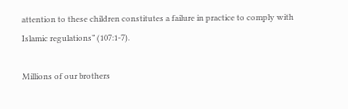attention to these children constitutes a failure in practice to comply with Islamic regulations” (107:1-7).

Millions of our brothers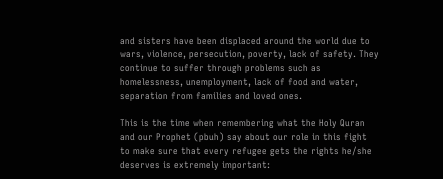and sisters have been displaced around the world due to wars, violence, persecution, poverty, lack of safety. They continue to suffer through problems such as homelessness, unemployment, lack of food and water, separation from families and loved ones.

This is the time when remembering what the Holy Quran and our Prophet (pbuh) say about our role in this fight to make sure that every refugee gets the rights he/she deserves is extremely important: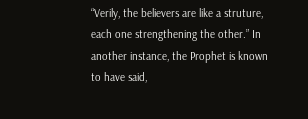“Verily, the believers are like a struture, each one strengthening the other.” In another instance, the Prophet is known to have said,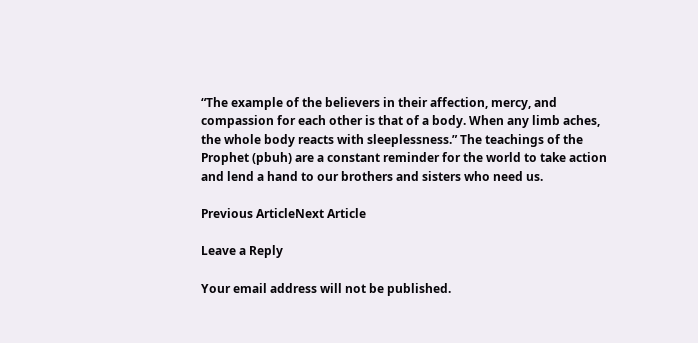“The example of the believers in their affection, mercy, and compassion for each other is that of a body. When any limb aches, the whole body reacts with sleeplessness.” The teachings of the Prophet (pbuh) are a constant reminder for the world to take action and lend a hand to our brothers and sisters who need us.

Previous ArticleNext Article

Leave a Reply

Your email address will not be published.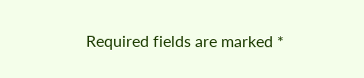Required fields are marked *